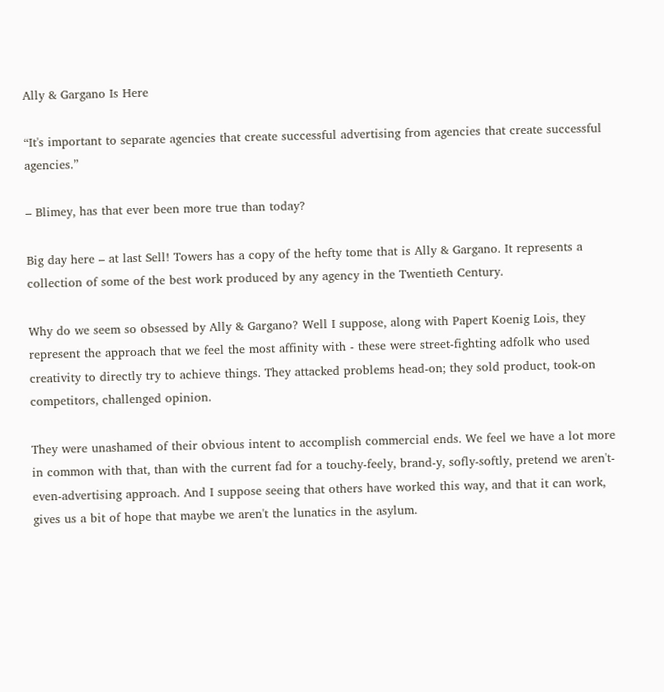Ally & Gargano Is Here

“It's important to separate agencies that create successful advertising from agencies that create successful agencies.”

– Blimey, has that ever been more true than today?

Big day here – at last Sell! Towers has a copy of the hefty tome that is Ally & Gargano. It represents a collection of some of the best work produced by any agency in the Twentieth Century.

Why do we seem so obsessed by Ally & Gargano? Well I suppose, along with Papert Koenig Lois, they represent the approach that we feel the most affinity with - these were street-fighting adfolk who used creativity to directly try to achieve things. They attacked problems head-on; they sold product, took-on competitors, challenged opinion.

They were unashamed of their obvious intent to accomplish commercial ends. We feel we have a lot more in common with that, than with the current fad for a touchy-feely, brand-y, sofly-softly, pretend we aren't-even-advertising approach. And I suppose seeing that others have worked this way, and that it can work, gives us a bit of hope that maybe we aren't the lunatics in the asylum.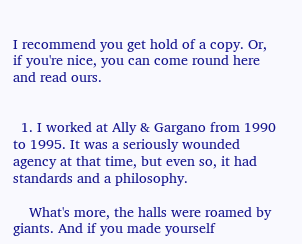I recommend you get hold of a copy. Or, if you're nice, you can come round here and read ours.


  1. I worked at Ally & Gargano from 1990 to 1995. It was a seriously wounded agency at that time, but even so, it had standards and a philosophy.

    What's more, the halls were roamed by giants. And if you made yourself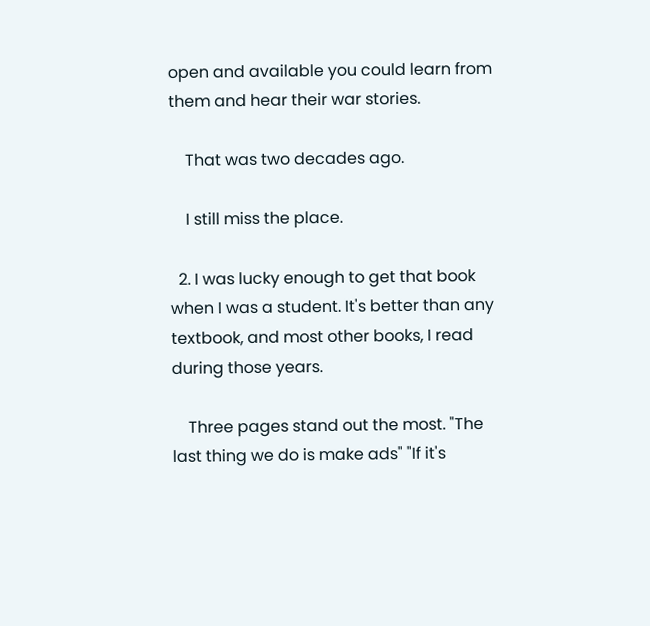open and available you could learn from them and hear their war stories.

    That was two decades ago.

    I still miss the place.

  2. I was lucky enough to get that book when I was a student. It's better than any textbook, and most other books, I read during those years.

    Three pages stand out the most. "The last thing we do is make ads" "If it's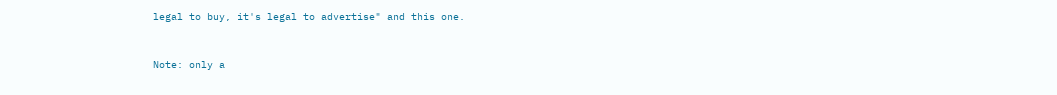legal to buy, it's legal to advertise" and this one.


Note: only a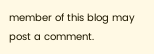member of this blog may post a comment.